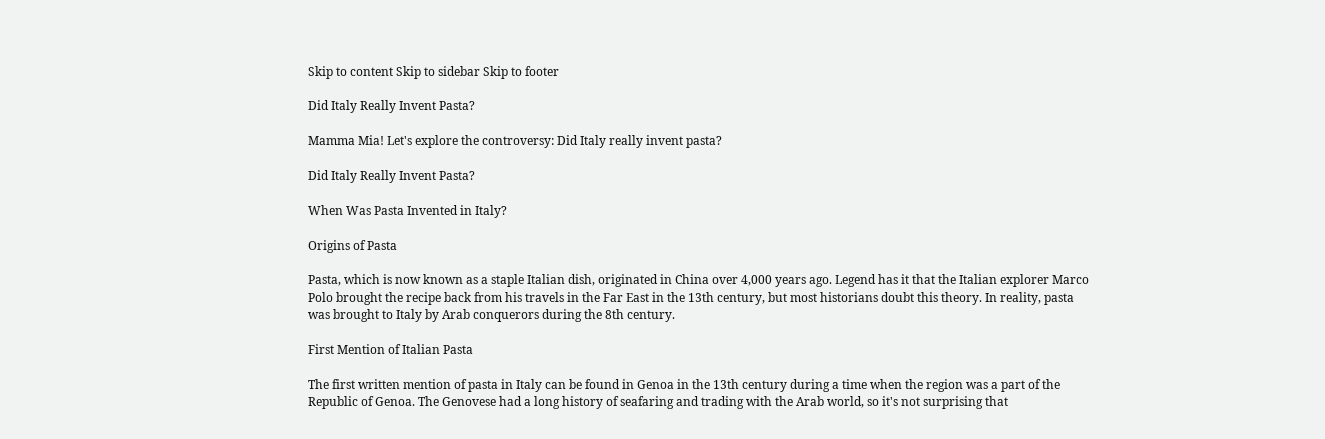Skip to content Skip to sidebar Skip to footer

Did Italy Really Invent Pasta?

Mamma Mia! Let's explore the controversy: Did Italy really invent pasta?

Did Italy Really Invent Pasta?

When Was Pasta Invented in Italy?

Origins of Pasta

Pasta, which is now known as a staple Italian dish, originated in China over 4,000 years ago. Legend has it that the Italian explorer Marco Polo brought the recipe back from his travels in the Far East in the 13th century, but most historians doubt this theory. In reality, pasta was brought to Italy by Arab conquerors during the 8th century.

First Mention of Italian Pasta

The first written mention of pasta in Italy can be found in Genoa in the 13th century during a time when the region was a part of the Republic of Genoa. The Genovese had a long history of seafaring and trading with the Arab world, so it's not surprising that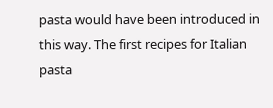pasta would have been introduced in this way. The first recipes for Italian pasta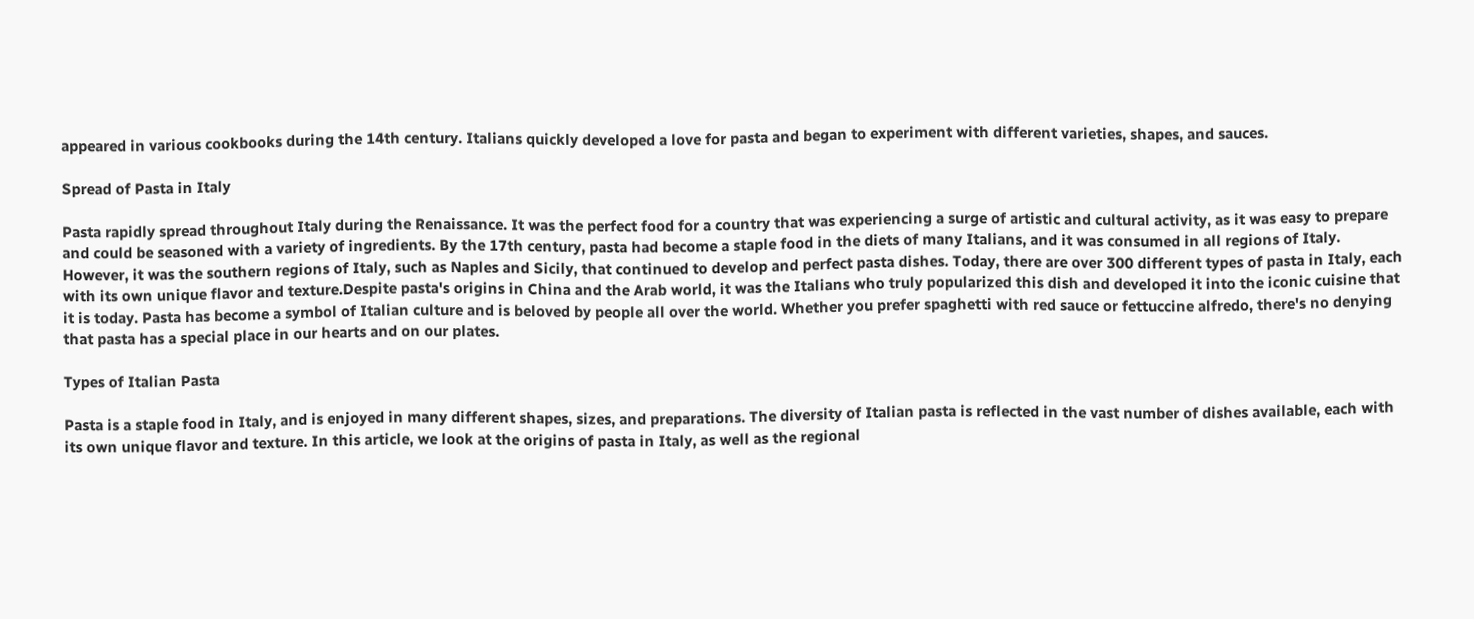appeared in various cookbooks during the 14th century. Italians quickly developed a love for pasta and began to experiment with different varieties, shapes, and sauces.

Spread of Pasta in Italy

Pasta rapidly spread throughout Italy during the Renaissance. It was the perfect food for a country that was experiencing a surge of artistic and cultural activity, as it was easy to prepare and could be seasoned with a variety of ingredients. By the 17th century, pasta had become a staple food in the diets of many Italians, and it was consumed in all regions of Italy. However, it was the southern regions of Italy, such as Naples and Sicily, that continued to develop and perfect pasta dishes. Today, there are over 300 different types of pasta in Italy, each with its own unique flavor and texture.Despite pasta's origins in China and the Arab world, it was the Italians who truly popularized this dish and developed it into the iconic cuisine that it is today. Pasta has become a symbol of Italian culture and is beloved by people all over the world. Whether you prefer spaghetti with red sauce or fettuccine alfredo, there's no denying that pasta has a special place in our hearts and on our plates.

Types of Italian Pasta

Pasta is a staple food in Italy, and is enjoyed in many different shapes, sizes, and preparations. The diversity of Italian pasta is reflected in the vast number of dishes available, each with its own unique flavor and texture. In this article, we look at the origins of pasta in Italy, as well as the regional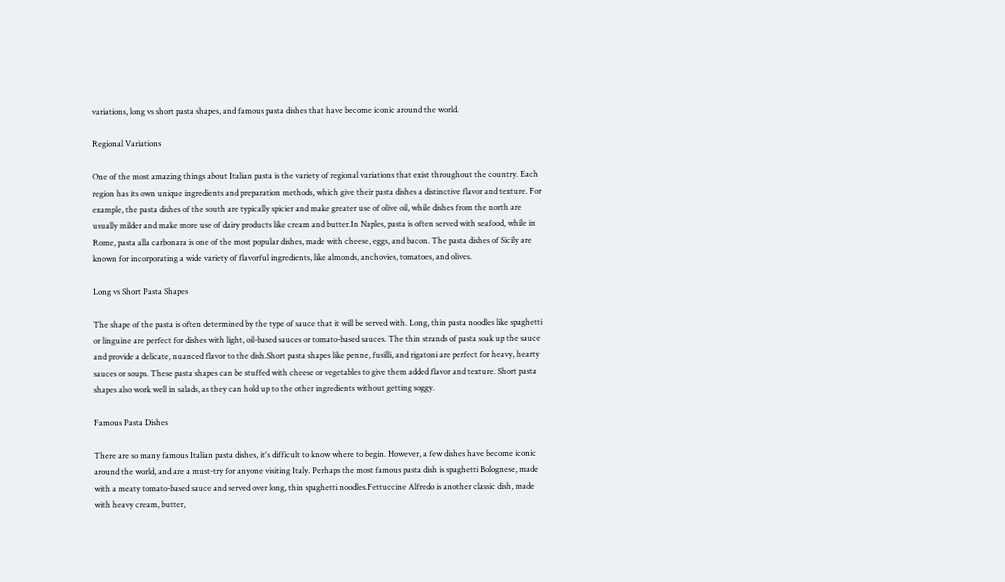variations, long vs short pasta shapes, and famous pasta dishes that have become iconic around the world.

Regional Variations

One of the most amazing things about Italian pasta is the variety of regional variations that exist throughout the country. Each region has its own unique ingredients and preparation methods, which give their pasta dishes a distinctive flavor and texture. For example, the pasta dishes of the south are typically spicier and make greater use of olive oil, while dishes from the north are usually milder and make more use of dairy products like cream and butter.In Naples, pasta is often served with seafood, while in Rome, pasta alla carbonara is one of the most popular dishes, made with cheese, eggs, and bacon. The pasta dishes of Sicily are known for incorporating a wide variety of flavorful ingredients, like almonds, anchovies, tomatoes, and olives.

Long vs Short Pasta Shapes

The shape of the pasta is often determined by the type of sauce that it will be served with. Long, thin pasta noodles like spaghetti or linguine are perfect for dishes with light, oil-based sauces or tomato-based sauces. The thin strands of pasta soak up the sauce and provide a delicate, nuanced flavor to the dish.Short pasta shapes like penne, fusilli, and rigatoni are perfect for heavy, hearty sauces or soups. These pasta shapes can be stuffed with cheese or vegetables to give them added flavor and texture. Short pasta shapes also work well in salads, as they can hold up to the other ingredients without getting soggy.

Famous Pasta Dishes

There are so many famous Italian pasta dishes, it's difficult to know where to begin. However, a few dishes have become iconic around the world, and are a must-try for anyone visiting Italy. Perhaps the most famous pasta dish is spaghetti Bolognese, made with a meaty tomato-based sauce and served over long, thin spaghetti noodles.Fettuccine Alfredo is another classic dish, made with heavy cream, butter,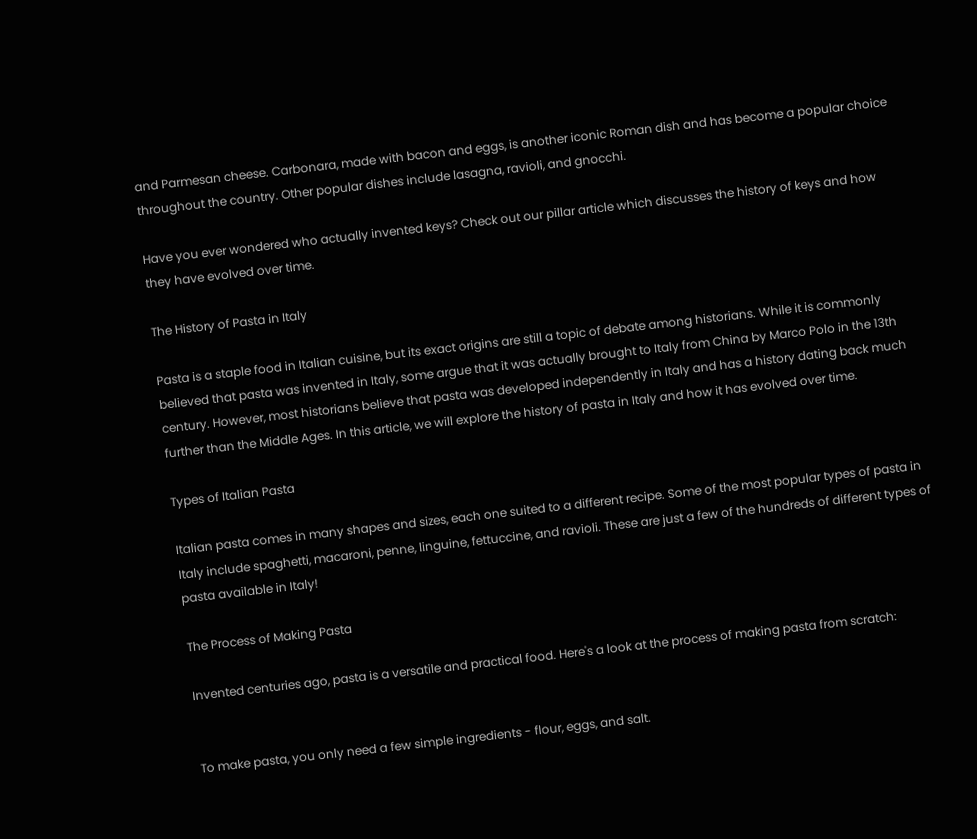and Parmesan cheese. Carbonara, made with bacon and eggs, is another iconic Roman dish and has become a popular choice throughout the country. Other popular dishes include lasagna, ravioli, and gnocchi.

Have you ever wondered who actually invented keys? Check out our pillar article which discusses the history of keys and how they have evolved over time.

The History of Pasta in Italy

Pasta is a staple food in Italian cuisine, but its exact origins are still a topic of debate among historians. While it is commonly believed that pasta was invented in Italy, some argue that it was actually brought to Italy from China by Marco Polo in the 13th century. However, most historians believe that pasta was developed independently in Italy and has a history dating back much further than the Middle Ages. In this article, we will explore the history of pasta in Italy and how it has evolved over time.

Types of Italian Pasta

Italian pasta comes in many shapes and sizes, each one suited to a different recipe. Some of the most popular types of pasta in Italy include spaghetti, macaroni, penne, linguine, fettuccine, and ravioli. These are just a few of the hundreds of different types of pasta available in Italy!

The Process of Making Pasta

Invented centuries ago, pasta is a versatile and practical food. Here's a look at the process of making pasta from scratch:


To make pasta, you only need a few simple ingredients - flour, eggs, and salt.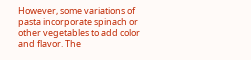However, some variations of pasta incorporate spinach or other vegetables to add color and flavor. The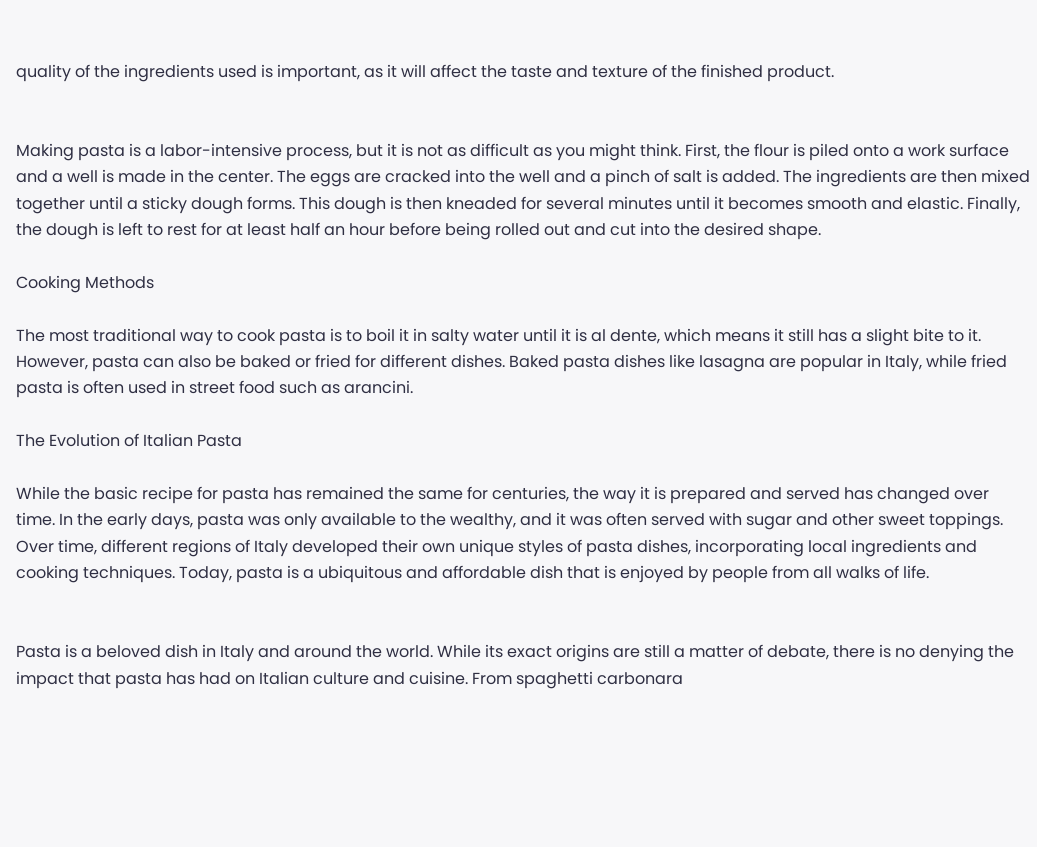quality of the ingredients used is important, as it will affect the taste and texture of the finished product.


Making pasta is a labor-intensive process, but it is not as difficult as you might think. First, the flour is piled onto a work surface and a well is made in the center. The eggs are cracked into the well and a pinch of salt is added. The ingredients are then mixed together until a sticky dough forms. This dough is then kneaded for several minutes until it becomes smooth and elastic. Finally, the dough is left to rest for at least half an hour before being rolled out and cut into the desired shape.

Cooking Methods

The most traditional way to cook pasta is to boil it in salty water until it is al dente, which means it still has a slight bite to it. However, pasta can also be baked or fried for different dishes. Baked pasta dishes like lasagna are popular in Italy, while fried pasta is often used in street food such as arancini.

The Evolution of Italian Pasta

While the basic recipe for pasta has remained the same for centuries, the way it is prepared and served has changed over time. In the early days, pasta was only available to the wealthy, and it was often served with sugar and other sweet toppings. Over time, different regions of Italy developed their own unique styles of pasta dishes, incorporating local ingredients and cooking techniques. Today, pasta is a ubiquitous and affordable dish that is enjoyed by people from all walks of life.


Pasta is a beloved dish in Italy and around the world. While its exact origins are still a matter of debate, there is no denying the impact that pasta has had on Italian culture and cuisine. From spaghetti carbonara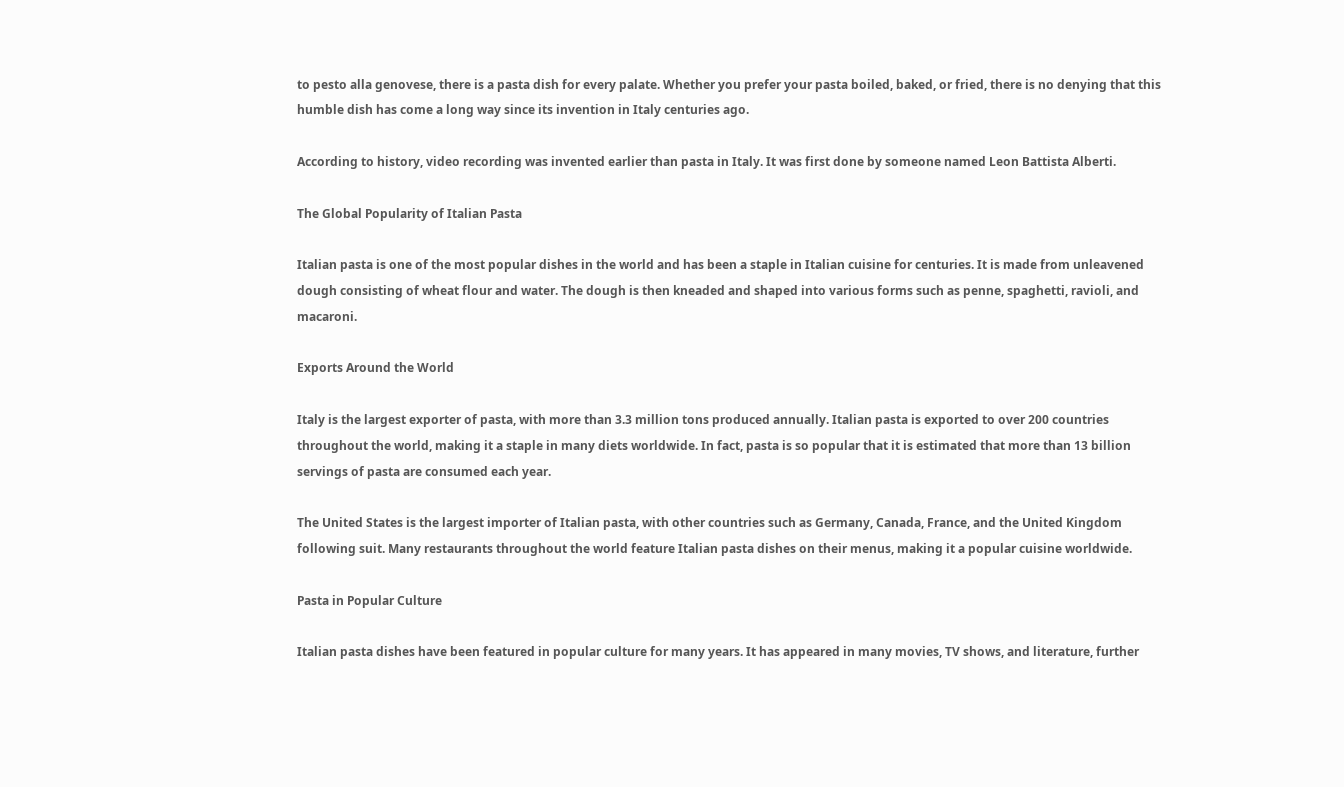to pesto alla genovese, there is a pasta dish for every palate. Whether you prefer your pasta boiled, baked, or fried, there is no denying that this humble dish has come a long way since its invention in Italy centuries ago.

According to history, video recording was invented earlier than pasta in Italy. It was first done by someone named Leon Battista Alberti.

The Global Popularity of Italian Pasta

Italian pasta is one of the most popular dishes in the world and has been a staple in Italian cuisine for centuries. It is made from unleavened dough consisting of wheat flour and water. The dough is then kneaded and shaped into various forms such as penne, spaghetti, ravioli, and macaroni.

Exports Around the World

Italy is the largest exporter of pasta, with more than 3.3 million tons produced annually. Italian pasta is exported to over 200 countries throughout the world, making it a staple in many diets worldwide. In fact, pasta is so popular that it is estimated that more than 13 billion servings of pasta are consumed each year.

The United States is the largest importer of Italian pasta, with other countries such as Germany, Canada, France, and the United Kingdom following suit. Many restaurants throughout the world feature Italian pasta dishes on their menus, making it a popular cuisine worldwide.

Pasta in Popular Culture

Italian pasta dishes have been featured in popular culture for many years. It has appeared in many movies, TV shows, and literature, further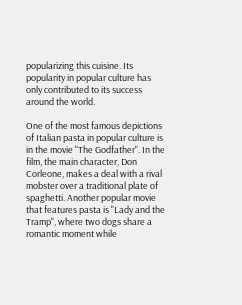popularizing this cuisine. Its popularity in popular culture has only contributed to its success around the world.

One of the most famous depictions of Italian pasta in popular culture is in the movie "The Godfather". In the film, the main character, Don Corleone, makes a deal with a rival mobster over a traditional plate of spaghetti. Another popular movie that features pasta is "Lady and the Tramp", where two dogs share a romantic moment while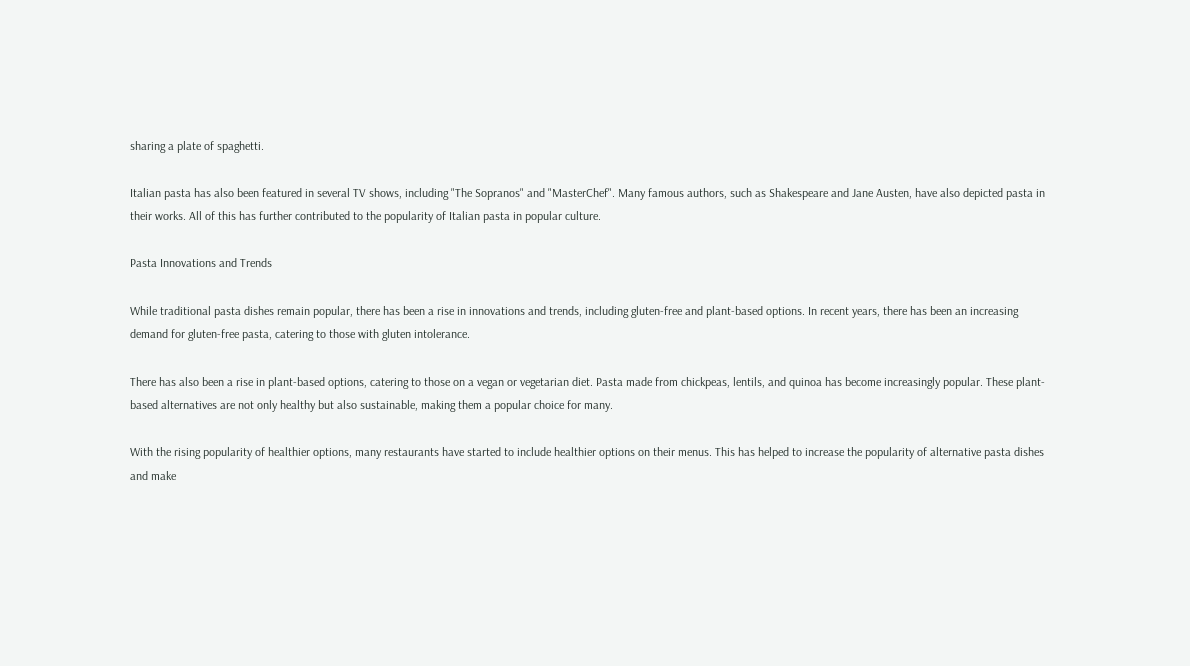sharing a plate of spaghetti.

Italian pasta has also been featured in several TV shows, including "The Sopranos" and "MasterChef". Many famous authors, such as Shakespeare and Jane Austen, have also depicted pasta in their works. All of this has further contributed to the popularity of Italian pasta in popular culture.

Pasta Innovations and Trends

While traditional pasta dishes remain popular, there has been a rise in innovations and trends, including gluten-free and plant-based options. In recent years, there has been an increasing demand for gluten-free pasta, catering to those with gluten intolerance.

There has also been a rise in plant-based options, catering to those on a vegan or vegetarian diet. Pasta made from chickpeas, lentils, and quinoa has become increasingly popular. These plant-based alternatives are not only healthy but also sustainable, making them a popular choice for many.

With the rising popularity of healthier options, many restaurants have started to include healthier options on their menus. This has helped to increase the popularity of alternative pasta dishes and make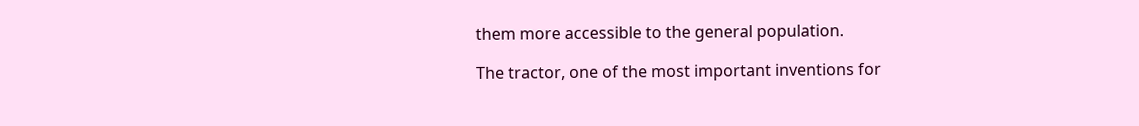them more accessible to the general population.

The tractor, one of the most important inventions for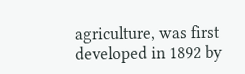agriculture, was first developed in 1892 by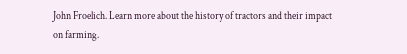John Froelich. Learn more about the history of tractors and their impact on farming.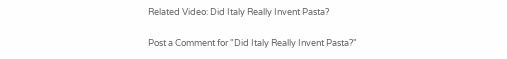Related Video: Did Italy Really Invent Pasta?

Post a Comment for "Did Italy Really Invent Pasta?"